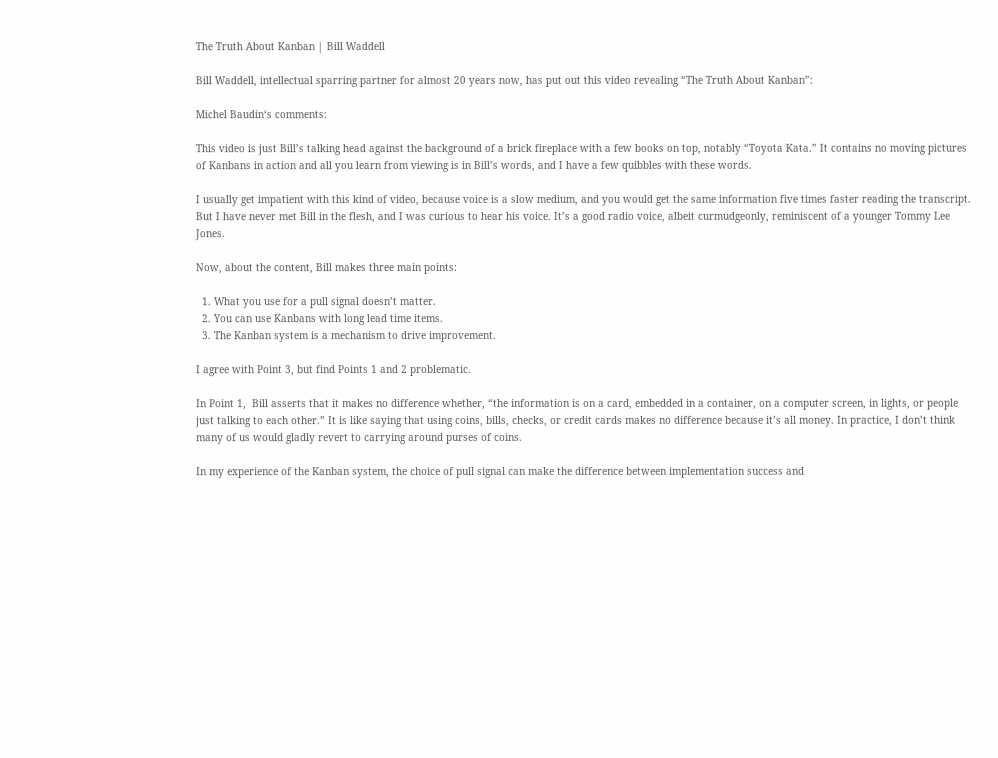The Truth About Kanban | Bill Waddell

Bill Waddell, intellectual sparring partner for almost 20 years now, has put out this video revealing “The Truth About Kanban”:

Michel Baudin‘s comments:

This video is just Bill’s talking head against the background of a brick fireplace with a few books on top, notably “Toyota Kata.” It contains no moving pictures of Kanbans in action and all you learn from viewing is in Bill’s words, and I have a few quibbles with these words.

I usually get impatient with this kind of video, because voice is a slow medium, and you would get the same information five times faster reading the transcript. But I have never met Bill in the flesh, and I was curious to hear his voice. It’s a good radio voice, albeit curmudgeonly, reminiscent of a younger Tommy Lee Jones.

Now, about the content, Bill makes three main points:

  1. What you use for a pull signal doesn’t matter.
  2. You can use Kanbans with long lead time items.
  3. The Kanban system is a mechanism to drive improvement.

I agree with Point 3, but find Points 1 and 2 problematic.

In Point 1,  Bill asserts that it makes no difference whether, “the information is on a card, embedded in a container, on a computer screen, in lights, or people just talking to each other.” It is like saying that using coins, bills, checks, or credit cards makes no difference because it’s all money. In practice, I don’t think many of us would gladly revert to carrying around purses of coins.

In my experience of the Kanban system, the choice of pull signal can make the difference between implementation success and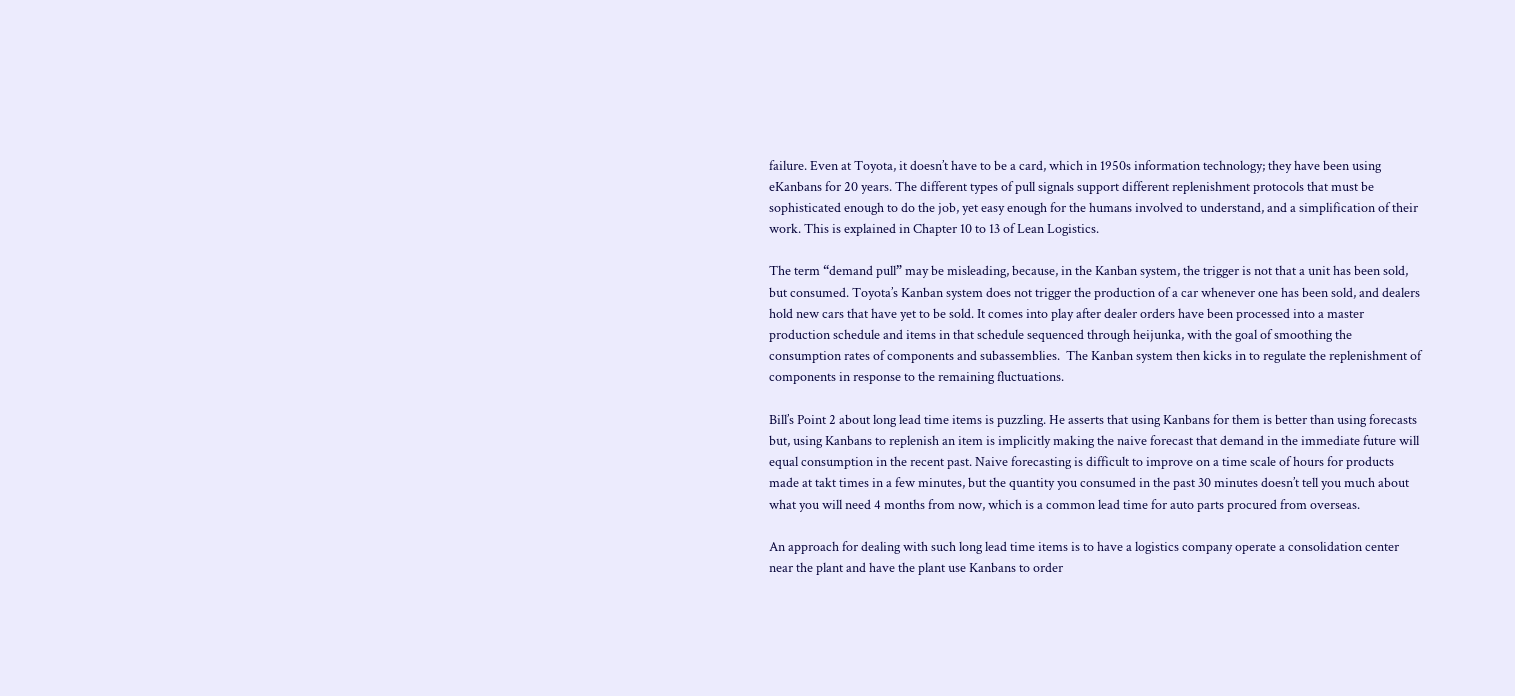failure. Even at Toyota, it doesn’t have to be a card, which in 1950s information technology; they have been using eKanbans for 20 years. The different types of pull signals support different replenishment protocols that must be sophisticated enough to do the job, yet easy enough for the humans involved to understand, and a simplification of their work. This is explained in Chapter 10 to 13 of Lean Logistics.

The term “demand pull” may be misleading, because, in the Kanban system, the trigger is not that a unit has been sold, but consumed. Toyota’s Kanban system does not trigger the production of a car whenever one has been sold, and dealers hold new cars that have yet to be sold. It comes into play after dealer orders have been processed into a master production schedule and items in that schedule sequenced through heijunka, with the goal of smoothing the consumption rates of components and subassemblies.  The Kanban system then kicks in to regulate the replenishment of components in response to the remaining fluctuations.

Bill’s Point 2 about long lead time items is puzzling. He asserts that using Kanbans for them is better than using forecasts but, using Kanbans to replenish an item is implicitly making the naive forecast that demand in the immediate future will equal consumption in the recent past. Naive forecasting is difficult to improve on a time scale of hours for products made at takt times in a few minutes, but the quantity you consumed in the past 30 minutes doesn’t tell you much about what you will need 4 months from now, which is a common lead time for auto parts procured from overseas.

An approach for dealing with such long lead time items is to have a logistics company operate a consolidation center near the plant and have the plant use Kanbans to order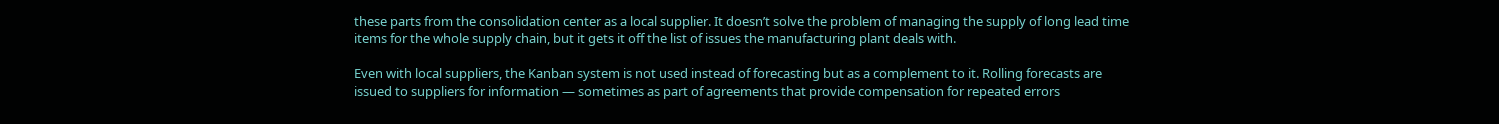these parts from the consolidation center as a local supplier. It doesn’t solve the problem of managing the supply of long lead time items for the whole supply chain, but it gets it off the list of issues the manufacturing plant deals with.

Even with local suppliers, the Kanban system is not used instead of forecasting but as a complement to it. Rolling forecasts are issued to suppliers for information — sometimes as part of agreements that provide compensation for repeated errors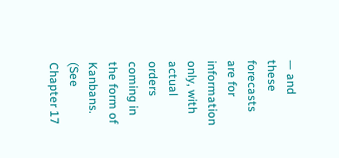— and these forecasts are for information only, with actual orders coming in the form of Kanbans. (See Chapter 17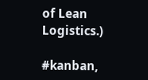of Lean Logistics.)

#kanban,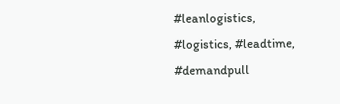#leanlogistics, #logistics, #leadtime, #demandpull